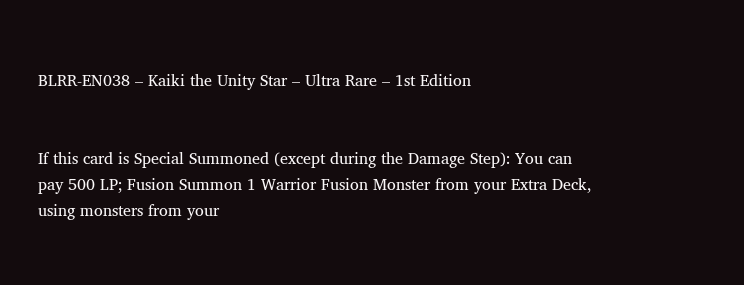BLRR-EN038 – Kaiki the Unity Star – Ultra Rare – 1st Edition


If this card is Special Summoned (except during the Damage Step): You can pay 500 LP; Fusion Summon 1 Warrior Fusion Monster from your Extra Deck, using monsters from your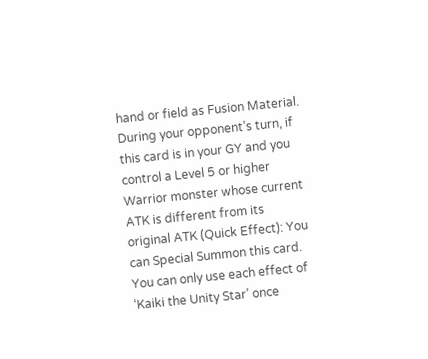hand or field as Fusion Material. During your opponent’s turn, if this card is in your GY and you control a Level 5 or higher Warrior monster whose current ATK is different from its original ATK (Quick Effect): You can Special Summon this card. You can only use each effect of ‘Kaiki the Unity Star’ once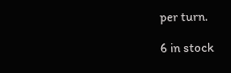per turn.

6 in stock